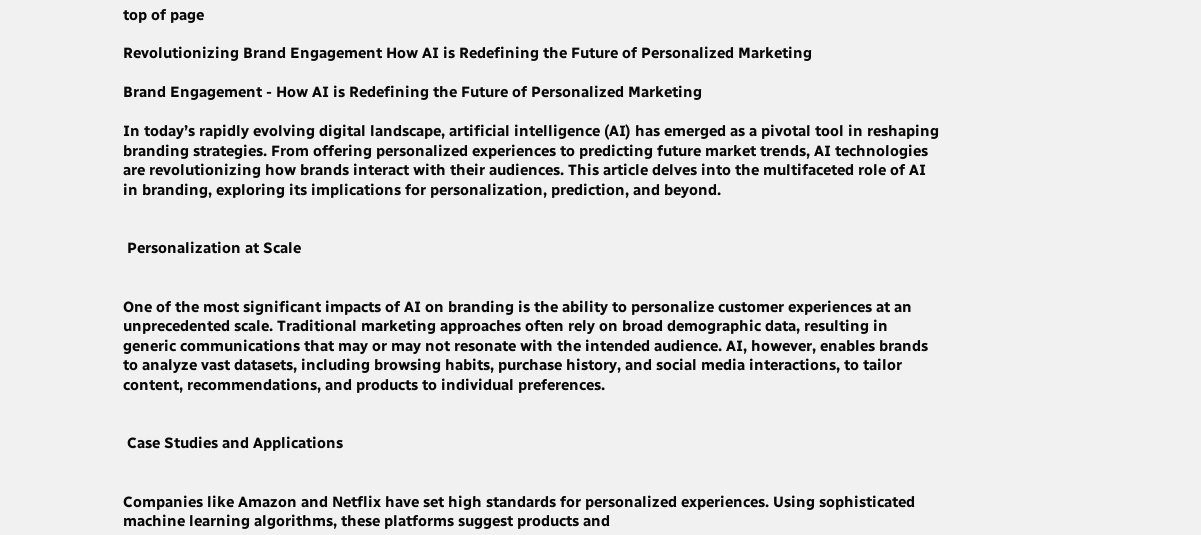top of page

Revolutionizing Brand Engagement How AI is Redefining the Future of Personalized Marketing

Brand Engagement - How AI is Redefining the Future of Personalized Marketing

In today’s rapidly evolving digital landscape, artificial intelligence (AI) has emerged as a pivotal tool in reshaping branding strategies. From offering personalized experiences to predicting future market trends, AI technologies are revolutionizing how brands interact with their audiences. This article delves into the multifaceted role of AI in branding, exploring its implications for personalization, prediction, and beyond.


 Personalization at Scale


One of the most significant impacts of AI on branding is the ability to personalize customer experiences at an unprecedented scale. Traditional marketing approaches often rely on broad demographic data, resulting in generic communications that may or may not resonate with the intended audience. AI, however, enables brands to analyze vast datasets, including browsing habits, purchase history, and social media interactions, to tailor content, recommendations, and products to individual preferences.


 Case Studies and Applications


Companies like Amazon and Netflix have set high standards for personalized experiences. Using sophisticated machine learning algorithms, these platforms suggest products and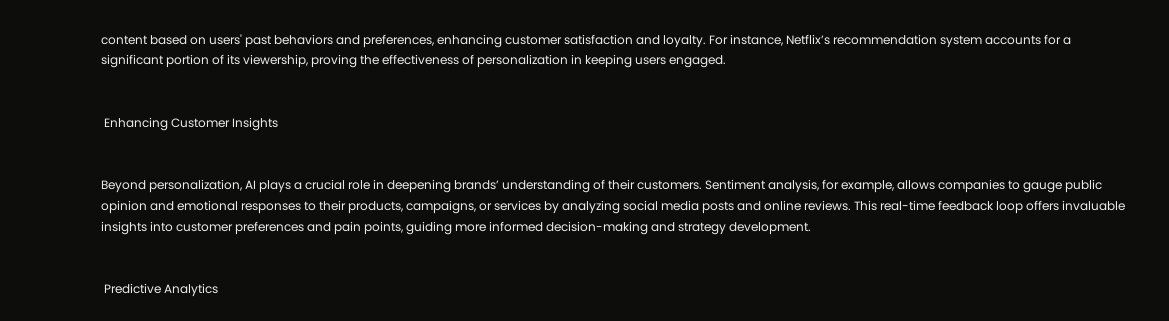content based on users' past behaviors and preferences, enhancing customer satisfaction and loyalty. For instance, Netflix’s recommendation system accounts for a significant portion of its viewership, proving the effectiveness of personalization in keeping users engaged.


 Enhancing Customer Insights


Beyond personalization, AI plays a crucial role in deepening brands’ understanding of their customers. Sentiment analysis, for example, allows companies to gauge public opinion and emotional responses to their products, campaigns, or services by analyzing social media posts and online reviews. This real-time feedback loop offers invaluable insights into customer preferences and pain points, guiding more informed decision-making and strategy development.


 Predictive Analytics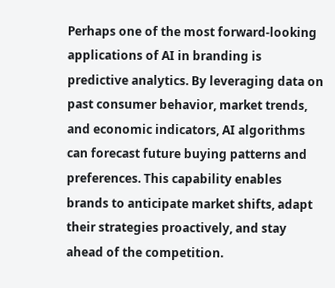Perhaps one of the most forward-looking applications of AI in branding is predictive analytics. By leveraging data on past consumer behavior, market trends, and economic indicators, AI algorithms can forecast future buying patterns and preferences. This capability enables brands to anticipate market shifts, adapt their strategies proactively, and stay ahead of the competition.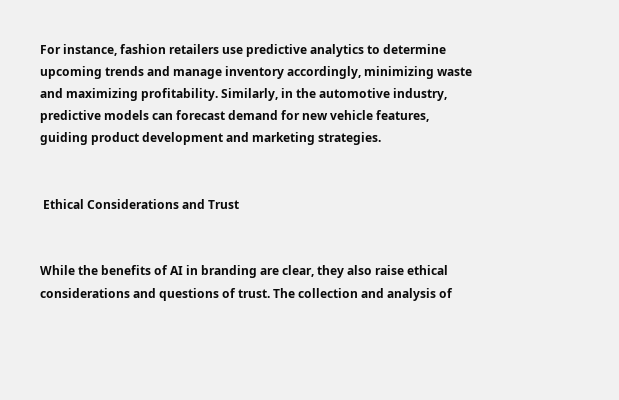For instance, fashion retailers use predictive analytics to determine upcoming trends and manage inventory accordingly, minimizing waste and maximizing profitability. Similarly, in the automotive industry, predictive models can forecast demand for new vehicle features, guiding product development and marketing strategies.


 Ethical Considerations and Trust


While the benefits of AI in branding are clear, they also raise ethical considerations and questions of trust. The collection and analysis of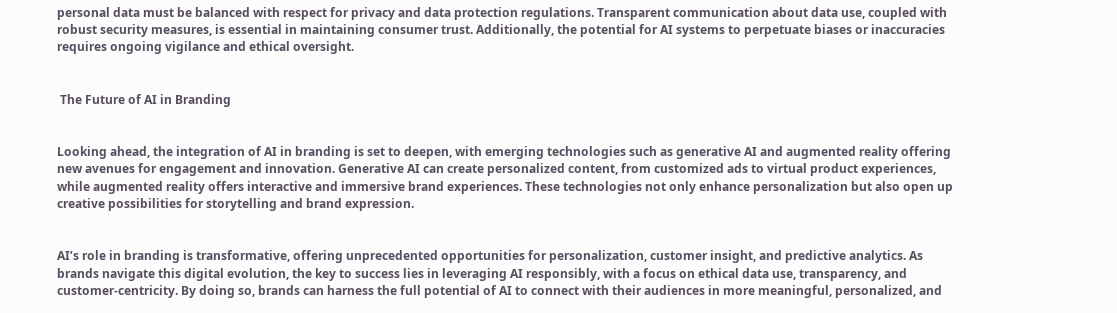personal data must be balanced with respect for privacy and data protection regulations. Transparent communication about data use, coupled with robust security measures, is essential in maintaining consumer trust. Additionally, the potential for AI systems to perpetuate biases or inaccuracies requires ongoing vigilance and ethical oversight.


 The Future of AI in Branding


Looking ahead, the integration of AI in branding is set to deepen, with emerging technologies such as generative AI and augmented reality offering new avenues for engagement and innovation. Generative AI can create personalized content, from customized ads to virtual product experiences, while augmented reality offers interactive and immersive brand experiences. These technologies not only enhance personalization but also open up creative possibilities for storytelling and brand expression.


AI’s role in branding is transformative, offering unprecedented opportunities for personalization, customer insight, and predictive analytics. As brands navigate this digital evolution, the key to success lies in leveraging AI responsibly, with a focus on ethical data use, transparency, and customer-centricity. By doing so, brands can harness the full potential of AI to connect with their audiences in more meaningful, personalized, and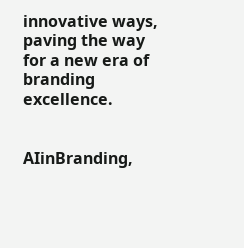innovative ways, paving the way for a new era of branding excellence.


AIinBranding,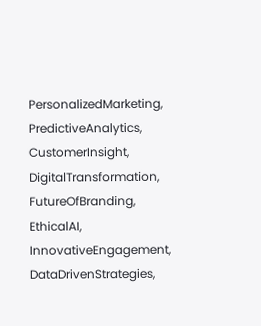PersonalizedMarketing, PredictiveAnalytics, CustomerInsight, DigitalTransformation, FutureOfBranding, EthicalAI, InnovativeEngagement, DataDrivenStrategies,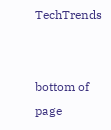TechTrends


bottom of page